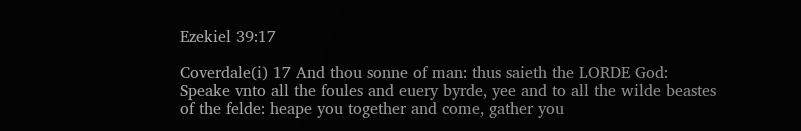Ezekiel 39:17

Coverdale(i) 17 And thou sonne of man: thus saieth the LORDE God: Speake vnto all the foules and euery byrde, yee and to all the wilde beastes of the felde: heape you together and come, gather you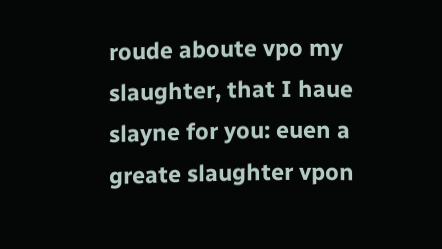roude aboute vpo my slaughter, that I haue slayne for you: euen a greate slaughter vpon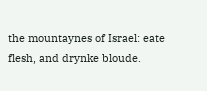the mountaynes of Israel: eate flesh, and drynke bloude.